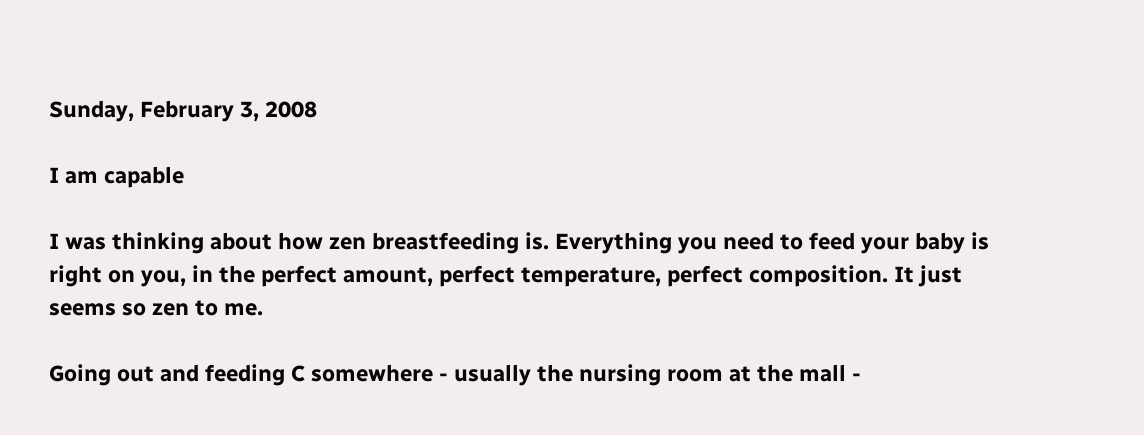Sunday, February 3, 2008

I am capable

I was thinking about how zen breastfeeding is. Everything you need to feed your baby is right on you, in the perfect amount, perfect temperature, perfect composition. It just seems so zen to me.

Going out and feeding C somewhere - usually the nursing room at the mall -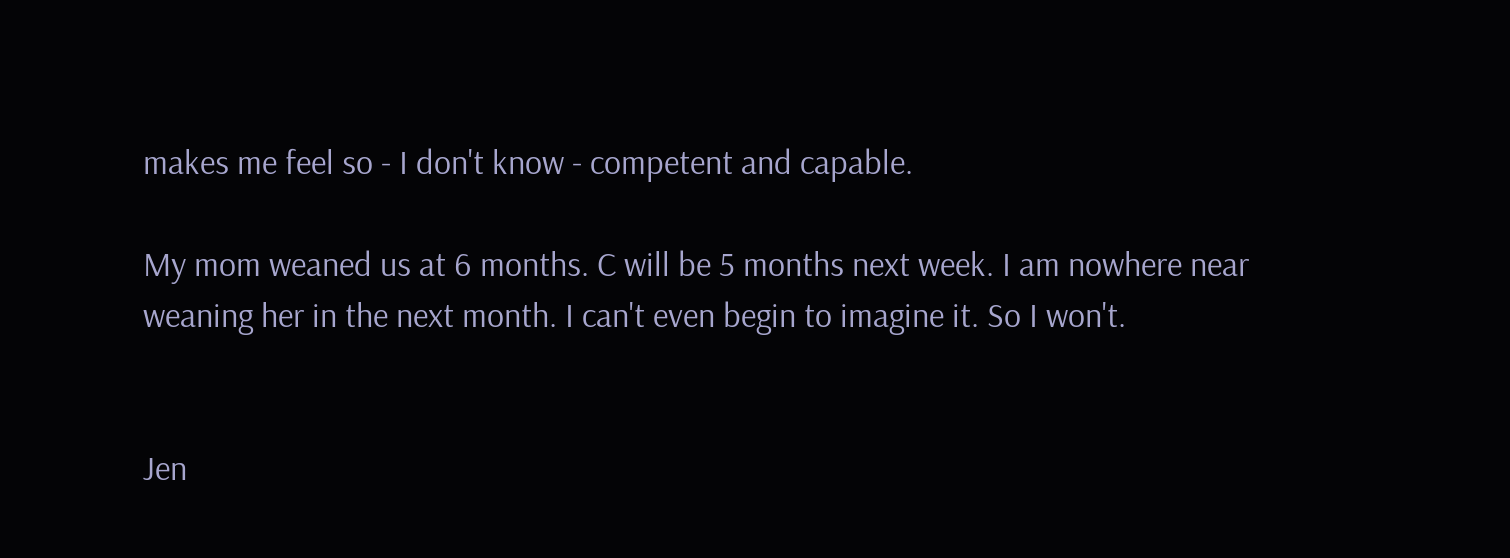makes me feel so - I don't know - competent and capable.

My mom weaned us at 6 months. C will be 5 months next week. I am nowhere near weaning her in the next month. I can't even begin to imagine it. So I won't.


Jen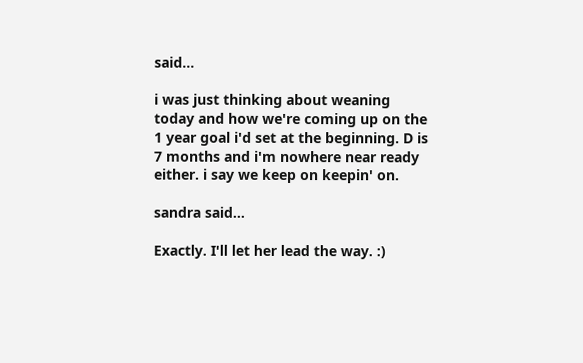said...

i was just thinking about weaning today and how we're coming up on the 1 year goal i'd set at the beginning. D is 7 months and i'm nowhere near ready either. i say we keep on keepin' on.

sandra said...

Exactly. I'll let her lead the way. :)